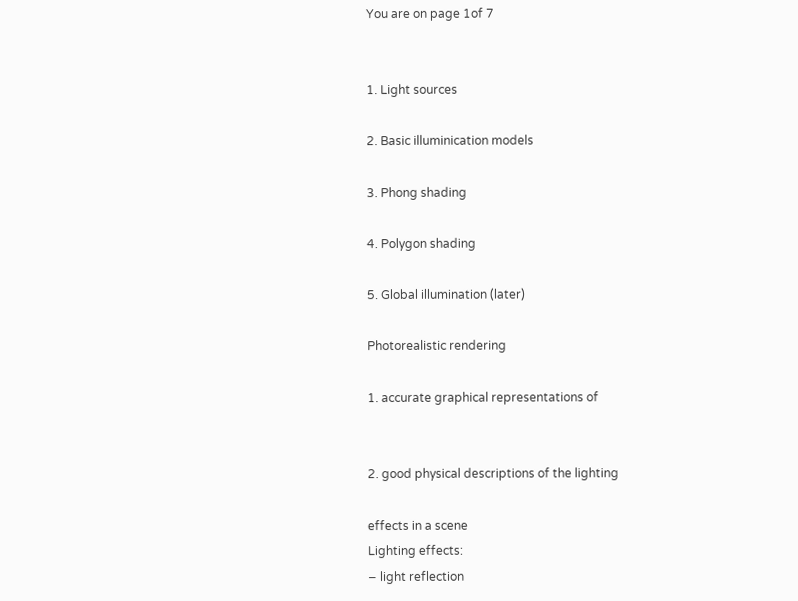You are on page 1of 7


1. Light sources

2. Basic illuminication models

3. Phong shading

4. Polygon shading

5. Global illumination (later)

Photorealistic rendering

1. accurate graphical representations of


2. good physical descriptions of the lighting

effects in a scene
Lighting effects:
− light reflection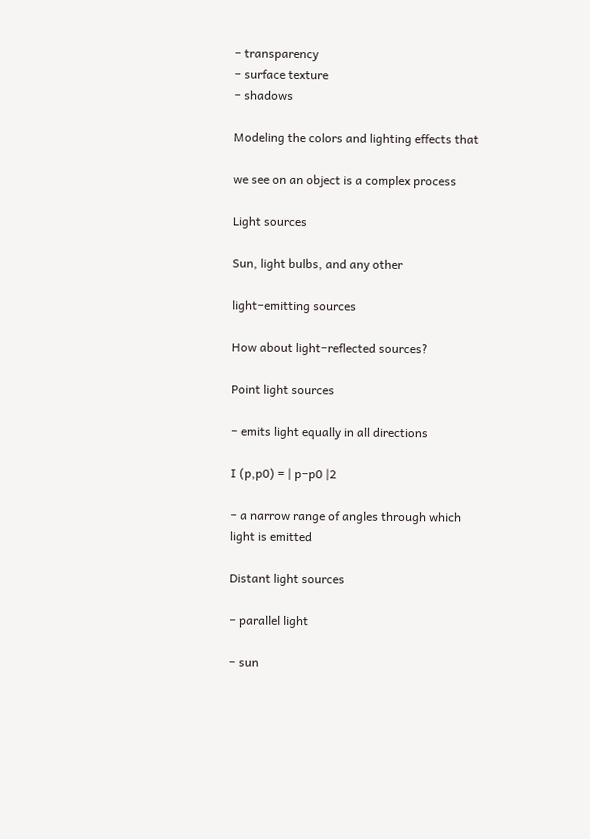− transparency
− surface texture
− shadows

Modeling the colors and lighting effects that

we see on an object is a complex process

Light sources

Sun, light bulbs, and any other

light−emitting sources

How about light−reflected sources?

Point light sources

− emits light equally in all directions

I (p,p0) = | p−p0 |2

− a narrow range of angles through which
light is emitted

Distant light sources

− parallel light

− sun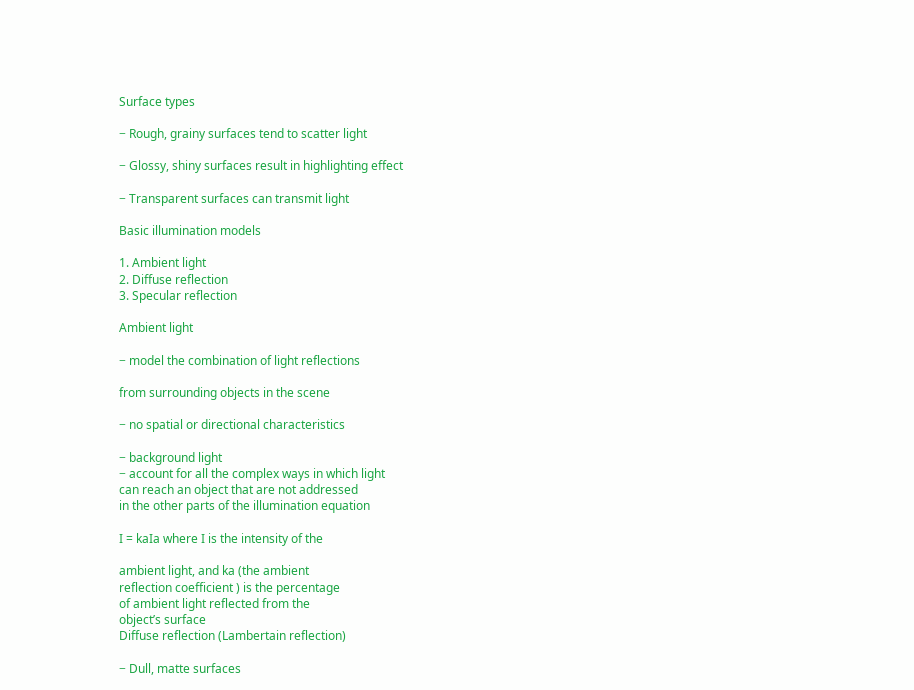Surface types

− Rough, grainy surfaces tend to scatter light

− Glossy, shiny surfaces result in highlighting effect

− Transparent surfaces can transmit light

Basic illumination models

1. Ambient light
2. Diffuse reflection
3. Specular reflection

Ambient light

− model the combination of light reflections

from surrounding objects in the scene

− no spatial or directional characteristics

− background light
− account for all the complex ways in which light
can reach an object that are not addressed
in the other parts of the illumination equation

I = kaIa where I is the intensity of the

ambient light, and ka (the ambient
reflection coefficient ) is the percentage
of ambient light reflected from the
object’s surface
Diffuse reflection (Lambertain reflection)

− Dull, matte surfaces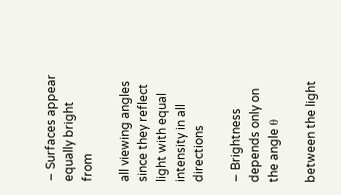− Surfaces appear equally bright from

all viewing angles since they reflect
light with equal intensity in all directions

− Brightness depends only on the angle θ

between the light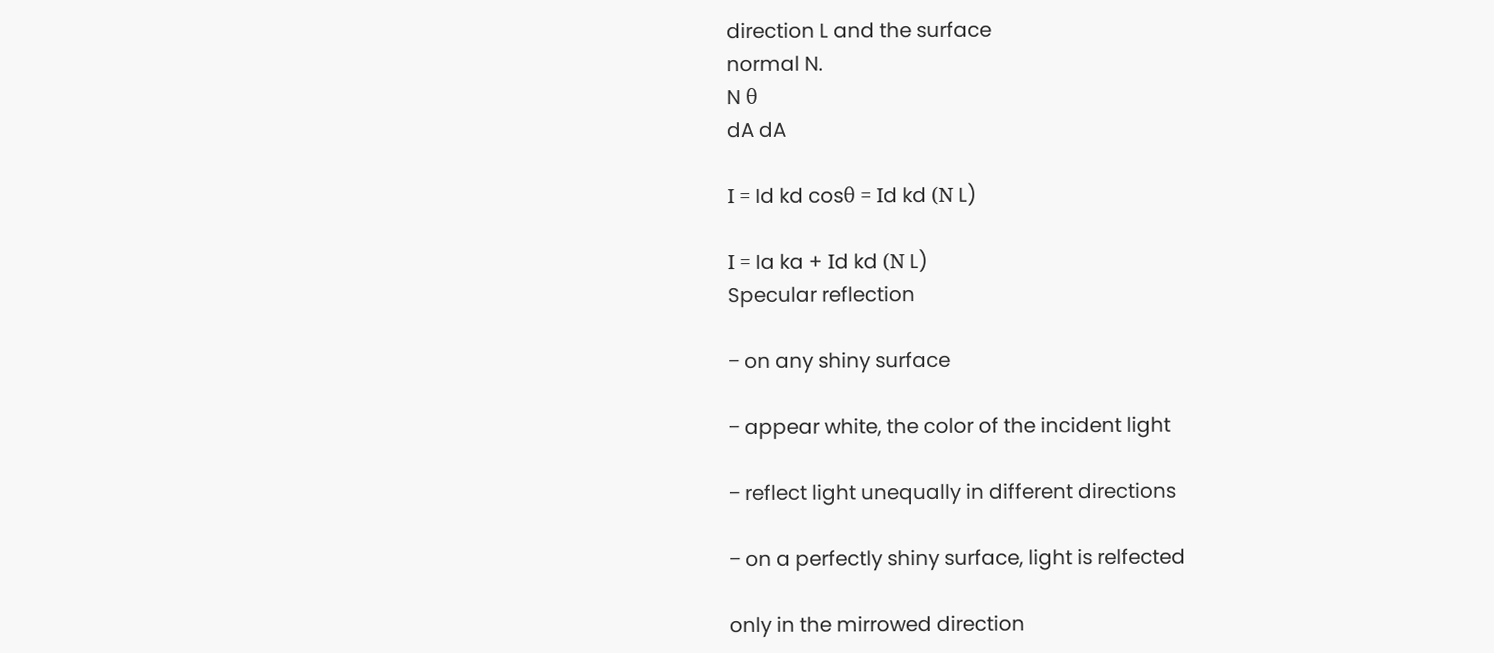direction L and the surface
normal N.
N θ
dA dA

Ι = Id kd cosθ = Ιd kd (Ν L)

Ι = Ia ka + Ιd kd (Ν L)
Specular reflection

− on any shiny surface

− appear white, the color of the incident light

− reflect light unequally in different directions

− on a perfectly shiny surface, light is relfected

only in the mirrowed direction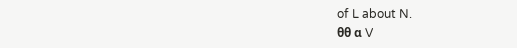of L about N.
θθ α V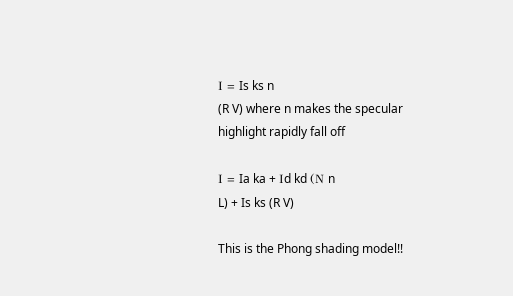Ι = Is ks n
(R V) where n makes the specular
highlight rapidly fall off

Ι = Ia ka + Ιd kd (Ν n
L) + Is ks (R V)

This is the Phong shading model!!